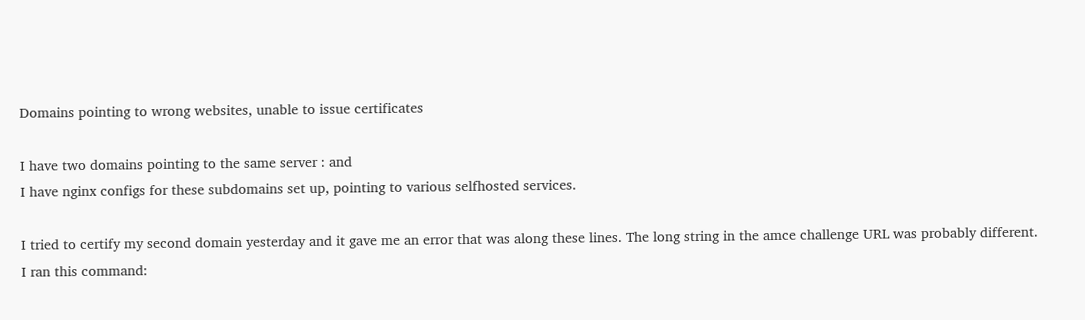Domains pointing to wrong websites, unable to issue certificates

I have two domains pointing to the same server : and
I have nginx configs for these subdomains set up, pointing to various selfhosted services.

I tried to certify my second domain yesterday and it gave me an error that was along these lines. The long string in the amce challenge URL was probably different.
I ran this command: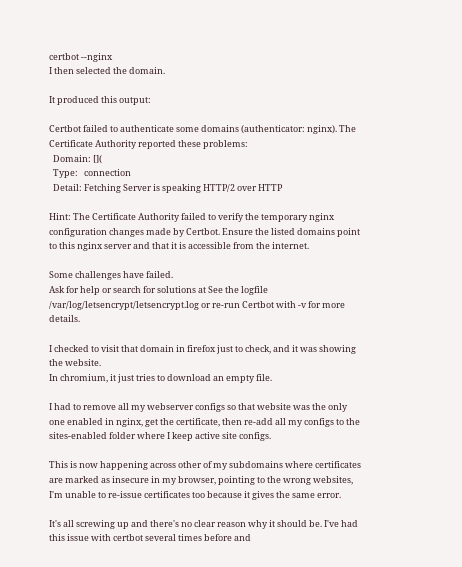certbot --nginx
I then selected the domain.

It produced this output:

Certbot failed to authenticate some domains (authenticator: nginx). The Certificate Authority reported these problems:
  Domain: [](
  Type:   connection
  Detail: Fetching Server is speaking HTTP/2 over HTTP

Hint: The Certificate Authority failed to verify the temporary nginx configuration changes made by Certbot. Ensure the listed domains point to this nginx server and that it is accessible from the internet.

Some challenges have failed.
Ask for help or search for solutions at See the logfile /var/log/letsencrypt/letsencrypt.log or re-run Certbot with -v for more details.

I checked to visit that domain in firefox just to check, and it was showing the website.
In chromium, it just tries to download an empty file.

I had to remove all my webserver configs so that website was the only one enabled in nginx, get the certificate, then re-add all my configs to the sites-enabled folder where I keep active site configs.

This is now happening across other of my subdomains where certificates are marked as insecure in my browser, pointing to the wrong websites, I'm unable to re-issue certificates too because it gives the same error.

It's all screwing up and there's no clear reason why it should be. I've had this issue with certbot several times before and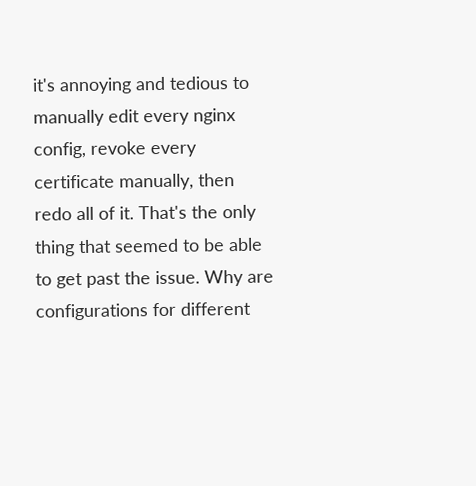it's annoying and tedious to manually edit every nginx config, revoke every certificate manually, then redo all of it. That's the only thing that seemed to be able to get past the issue. Why are configurations for different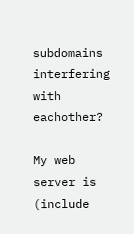subdomains interfering with eachother?

My web server is (include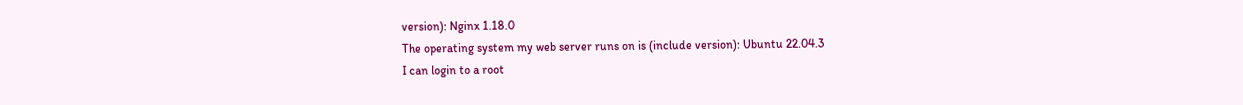version): Nginx 1.18.0
The operating system my web server runs on is (include version): Ubuntu 22.04.3
I can login to a root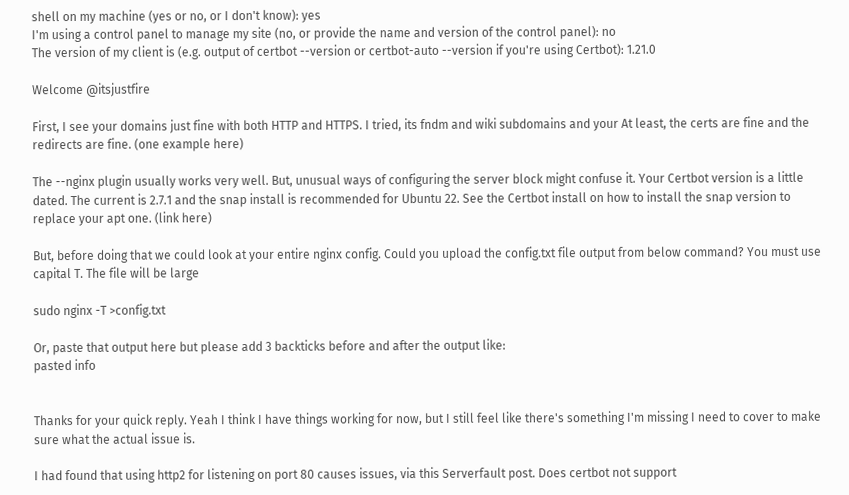shell on my machine (yes or no, or I don't know): yes
I'm using a control panel to manage my site (no, or provide the name and version of the control panel): no
The version of my client is (e.g. output of certbot --version or certbot-auto --version if you're using Certbot): 1.21.0

Welcome @itsjustfire

First, I see your domains just fine with both HTTP and HTTPS. I tried, its fndm and wiki subdomains and your At least, the certs are fine and the redirects are fine. (one example here)

The --nginx plugin usually works very well. But, unusual ways of configuring the server block might confuse it. Your Certbot version is a little dated. The current is 2.7.1 and the snap install is recommended for Ubuntu 22. See the Certbot install on how to install the snap version to replace your apt one. (link here)

But, before doing that we could look at your entire nginx config. Could you upload the config.txt file output from below command? You must use capital T. The file will be large

sudo nginx -T >config.txt

Or, paste that output here but please add 3 backticks before and after the output like:
pasted info


Thanks for your quick reply. Yeah I think I have things working for now, but I still feel like there's something I'm missing I need to cover to make sure what the actual issue is.

I had found that using http2 for listening on port 80 causes issues, via this Serverfault post. Does certbot not support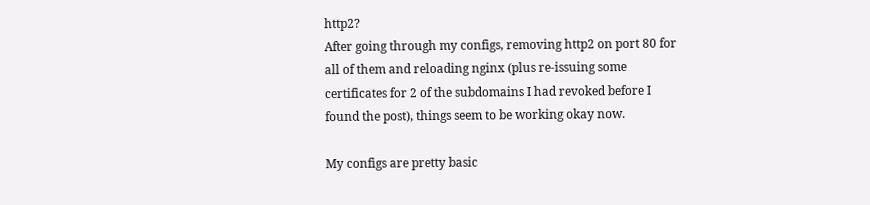http2?
After going through my configs, removing http2 on port 80 for all of them and reloading nginx (plus re-issuing some certificates for 2 of the subdomains I had revoked before I found the post), things seem to be working okay now.

My configs are pretty basic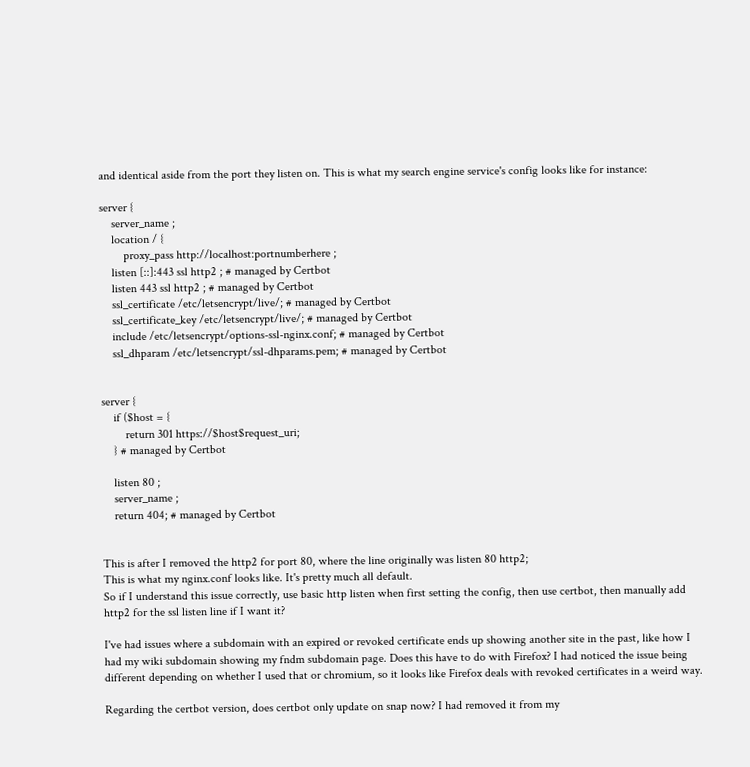and identical aside from the port they listen on. This is what my search engine service's config looks like for instance:

server {
    server_name ;
    location / {
        proxy_pass http://localhost:portnumberhere ;
    listen [::]:443 ssl http2 ; # managed by Certbot
    listen 443 ssl http2 ; # managed by Certbot
    ssl_certificate /etc/letsencrypt/live/; # managed by Certbot
    ssl_certificate_key /etc/letsencrypt/live/; # managed by Certbot
    include /etc/letsencrypt/options-ssl-nginx.conf; # managed by Certbot
    ssl_dhparam /etc/letsencrypt/ssl-dhparams.pem; # managed by Certbot


server {
    if ($host = {
        return 301 https://$host$request_uri;
    } # managed by Certbot

    listen 80 ;
    server_name ;
    return 404; # managed by Certbot


This is after I removed the http2 for port 80, where the line originally was listen 80 http2;
This is what my nginx.conf looks like. It's pretty much all default.
So if I understand this issue correctly, use basic http listen when first setting the config, then use certbot, then manually add http2 for the ssl listen line if I want it?

I've had issues where a subdomain with an expired or revoked certificate ends up showing another site in the past, like how I had my wiki subdomain showing my fndm subdomain page. Does this have to do with Firefox? I had noticed the issue being different depending on whether I used that or chromium, so it looks like Firefox deals with revoked certificates in a weird way.

Regarding the certbot version, does certbot only update on snap now? I had removed it from my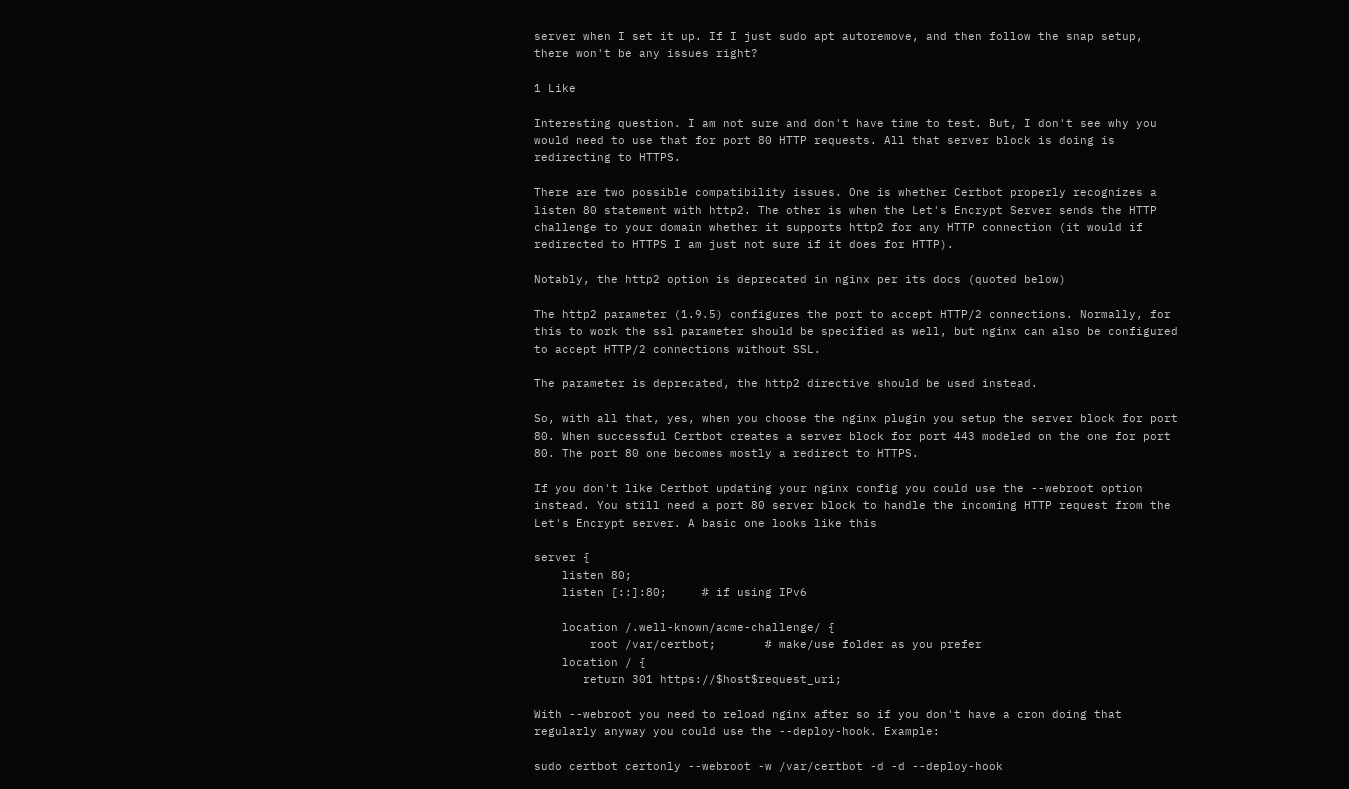server when I set it up. If I just sudo apt autoremove, and then follow the snap setup, there won't be any issues right?

1 Like

Interesting question. I am not sure and don't have time to test. But, I don't see why you would need to use that for port 80 HTTP requests. All that server block is doing is redirecting to HTTPS.

There are two possible compatibility issues. One is whether Certbot properly recognizes a listen 80 statement with http2. The other is when the Let's Encrypt Server sends the HTTP challenge to your domain whether it supports http2 for any HTTP connection (it would if redirected to HTTPS I am just not sure if it does for HTTP).

Notably, the http2 option is deprecated in nginx per its docs (quoted below)

The http2 parameter (1.9.5) configures the port to accept HTTP/2 connections. Normally, for this to work the ssl parameter should be specified as well, but nginx can also be configured to accept HTTP/2 connections without SSL.

The parameter is deprecated, the http2 directive should be used instead.

So, with all that, yes, when you choose the nginx plugin you setup the server block for port 80. When successful Certbot creates a server block for port 443 modeled on the one for port 80. The port 80 one becomes mostly a redirect to HTTPS.

If you don't like Certbot updating your nginx config you could use the --webroot option instead. You still need a port 80 server block to handle the incoming HTTP request from the Let's Encrypt server. A basic one looks like this

server {
    listen 80;
    listen [::]:80;     # if using IPv6

    location /.well-known/acme-challenge/ {
        root /var/certbot;       # make/use folder as you prefer
    location / {
       return 301 https://$host$request_uri;

With --webroot you need to reload nginx after so if you don't have a cron doing that regularly anyway you could use the --deploy-hook. Example:

sudo certbot certonly --webroot -w /var/certbot -d -d --deploy-hook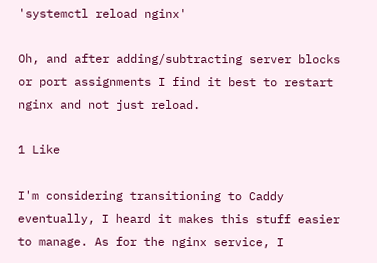'systemctl reload nginx'

Oh, and after adding/subtracting server blocks or port assignments I find it best to restart nginx and not just reload.

1 Like

I'm considering transitioning to Caddy eventually, I heard it makes this stuff easier to manage. As for the nginx service, I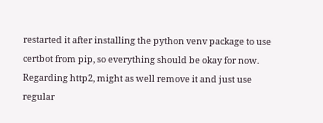restarted it after installing the python venv package to use certbot from pip, so everything should be okay for now.
Regarding http2, might as well remove it and just use regular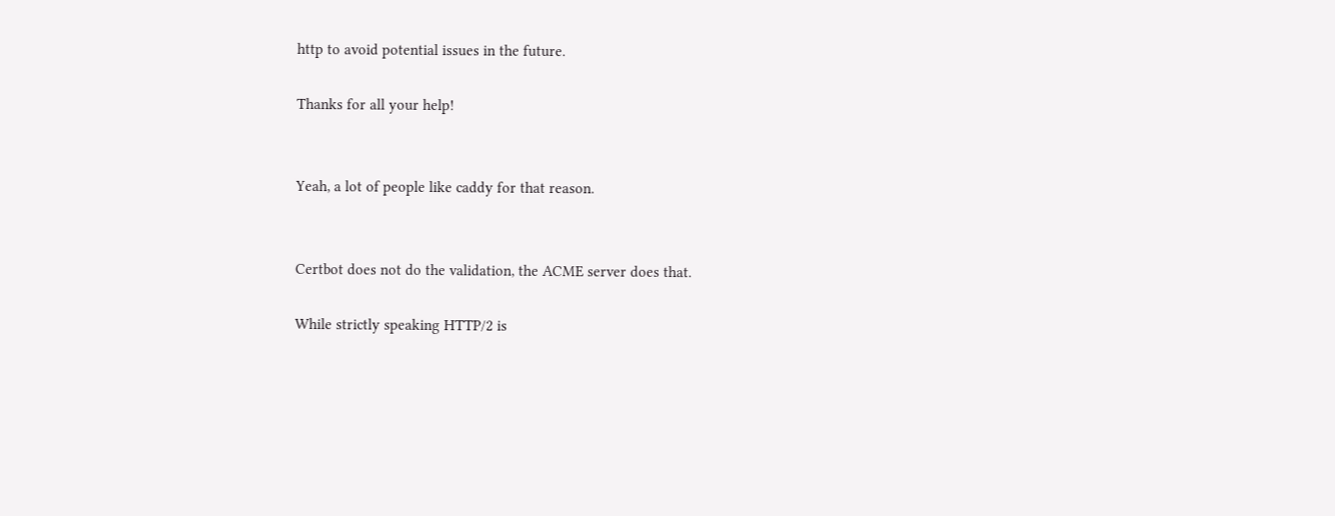http to avoid potential issues in the future.

Thanks for all your help!


Yeah, a lot of people like caddy for that reason.


Certbot does not do the validation, the ACME server does that.

While strictly speaking HTTP/2 is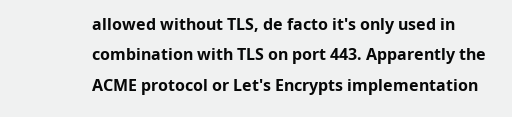allowed without TLS, de facto it's only used in combination with TLS on port 443. Apparently the ACME protocol or Let's Encrypts implementation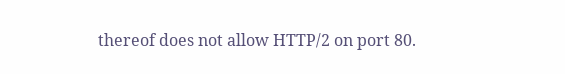thereof does not allow HTTP/2 on port 80.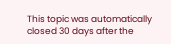This topic was automatically closed 30 days after the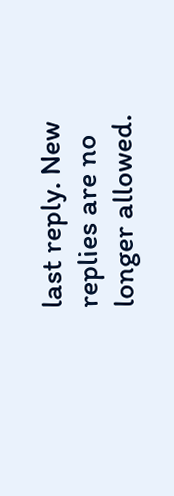last reply. New replies are no longer allowed.